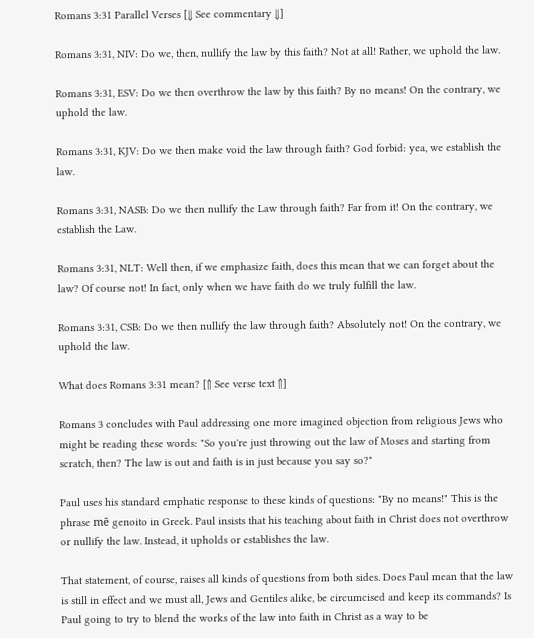Romans 3:31 Parallel Verses [⇓ See commentary ⇓]

Romans 3:31, NIV: Do we, then, nullify the law by this faith? Not at all! Rather, we uphold the law.

Romans 3:31, ESV: Do we then overthrow the law by this faith? By no means! On the contrary, we uphold the law.

Romans 3:31, KJV: Do we then make void the law through faith? God forbid: yea, we establish the law.

Romans 3:31, NASB: Do we then nullify the Law through faith? Far from it! On the contrary, we establish the Law.

Romans 3:31, NLT: Well then, if we emphasize faith, does this mean that we can forget about the law? Of course not! In fact, only when we have faith do we truly fulfill the law.

Romans 3:31, CSB: Do we then nullify the law through faith? Absolutely not! On the contrary, we uphold the law.

What does Romans 3:31 mean? [⇑ See verse text ⇑]

Romans 3 concludes with Paul addressing one more imagined objection from religious Jews who might be reading these words: "So you're just throwing out the law of Moses and starting from scratch, then? The law is out and faith is in just because you say so?"

Paul uses his standard emphatic response to these kinds of questions: "By no means!" This is the phrase mē genoito in Greek. Paul insists that his teaching about faith in Christ does not overthrow or nullify the law. Instead, it upholds or establishes the law.

That statement, of course, raises all kinds of questions from both sides. Does Paul mean that the law is still in effect and we must all, Jews and Gentiles alike, be circumcised and keep its commands? Is Paul going to try to blend the works of the law into faith in Christ as a way to be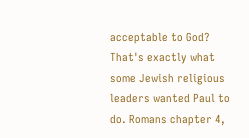acceptable to God? That's exactly what some Jewish religious leaders wanted Paul to do. Romans chapter 4,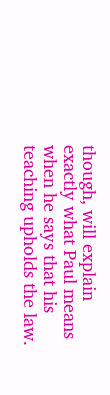though, will explain exactly what Paul means when he says that his teaching upholds the law.